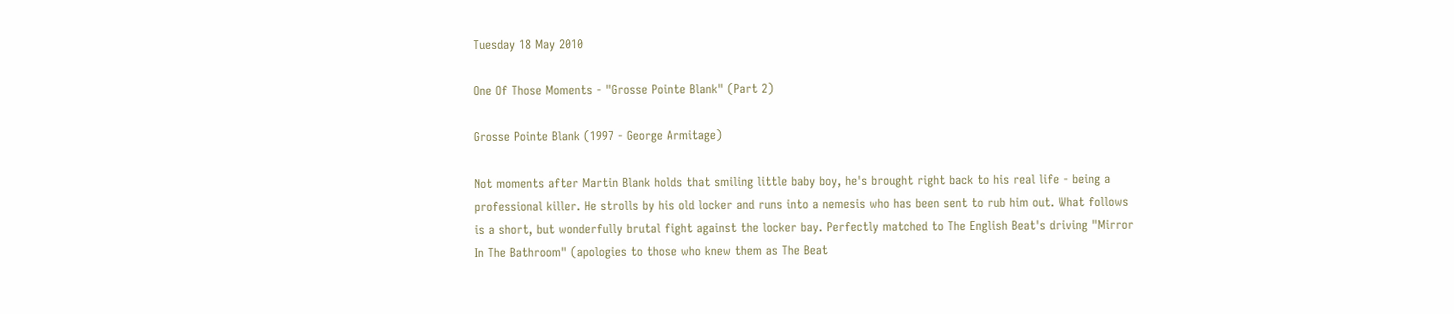Tuesday 18 May 2010

One Of Those Moments - "Grosse Pointe Blank" (Part 2)

Grosse Pointe Blank (1997 - George Armitage)

Not moments after Martin Blank holds that smiling little baby boy, he's brought right back to his real life - being a professional killer. He strolls by his old locker and runs into a nemesis who has been sent to rub him out. What follows is a short, but wonderfully brutal fight against the locker bay. Perfectly matched to The English Beat's driving "Mirror In The Bathroom" (apologies to those who knew them as The Beat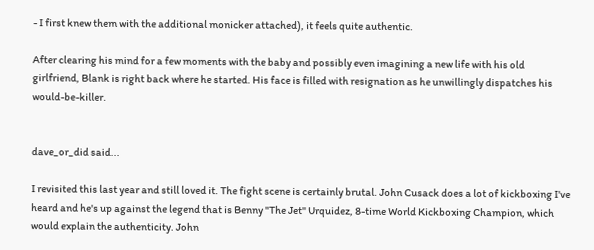- I first knew them with the additional monicker attached), it feels quite authentic.

After clearing his mind for a few moments with the baby and possibly even imagining a new life with his old girlfriend, Blank is right back where he started. His face is filled with resignation as he unwillingly dispatches his would-be-killer.


dave_or_did said...

I revisited this last year and still loved it. The fight scene is certainly brutal. John Cusack does a lot of kickboxing I've heard and he's up against the legend that is Benny "The Jet" Urquidez, 8-time World Kickboxing Champion, which would explain the authenticity. John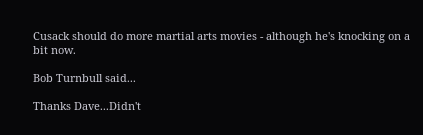Cusack should do more martial arts movies - although he's knocking on a bit now.

Bob Turnbull said...

Thanks Dave...Didn't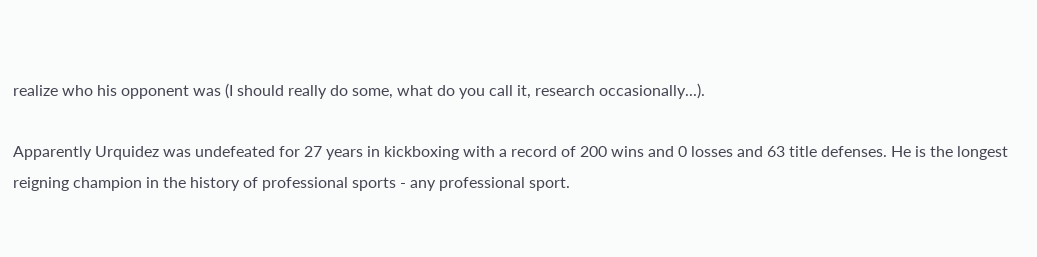realize who his opponent was (I should really do some, what do you call it, research occasionally...).

Apparently Urquidez was undefeated for 27 years in kickboxing with a record of 200 wins and 0 losses and 63 title defenses. He is the longest reigning champion in the history of professional sports - any professional sport.